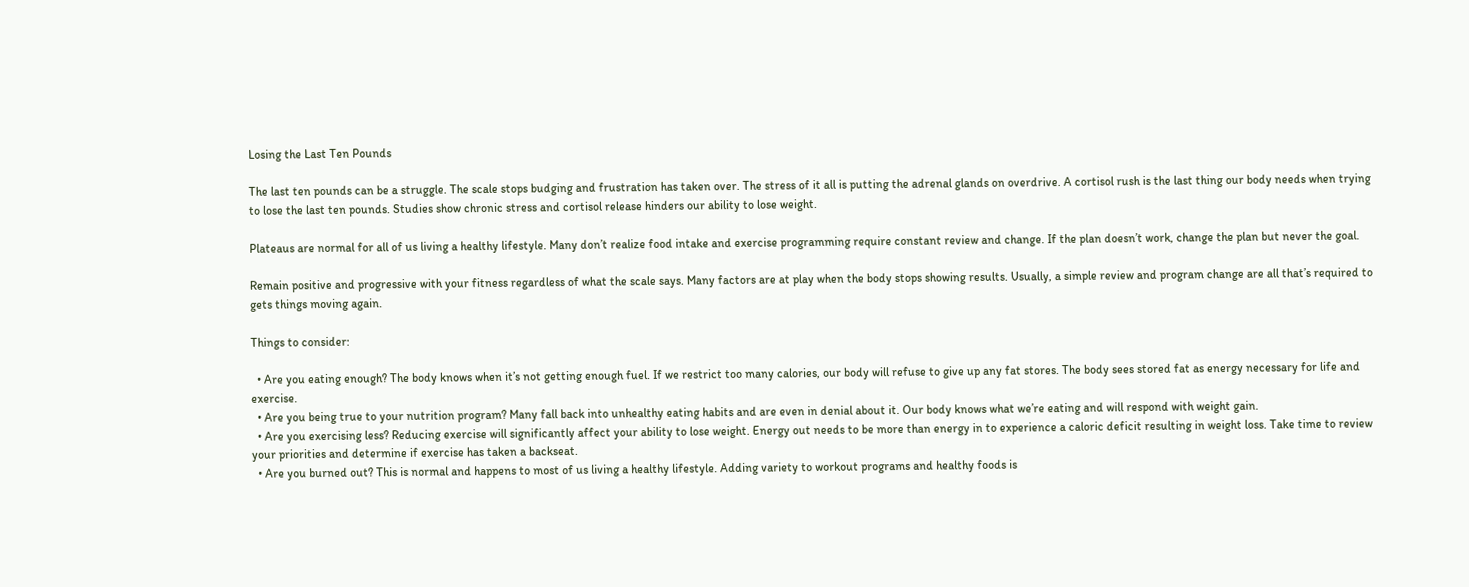Losing the Last Ten Pounds

The last ten pounds can be a struggle. The scale stops budging and frustration has taken over. The stress of it all is putting the adrenal glands on overdrive. A cortisol rush is the last thing our body needs when trying to lose the last ten pounds. Studies show chronic stress and cortisol release hinders our ability to lose weight.

Plateaus are normal for all of us living a healthy lifestyle. Many don’t realize food intake and exercise programming require constant review and change. If the plan doesn’t work, change the plan but never the goal.

Remain positive and progressive with your fitness regardless of what the scale says. Many factors are at play when the body stops showing results. Usually, a simple review and program change are all that’s required to gets things moving again.

Things to consider:

  • Are you eating enough? The body knows when it’s not getting enough fuel. If we restrict too many calories, our body will refuse to give up any fat stores. The body sees stored fat as energy necessary for life and exercise.
  • Are you being true to your nutrition program? Many fall back into unhealthy eating habits and are even in denial about it. Our body knows what we’re eating and will respond with weight gain.
  • Are you exercising less? Reducing exercise will significantly affect your ability to lose weight. Energy out needs to be more than energy in to experience a caloric deficit resulting in weight loss. Take time to review your priorities and determine if exercise has taken a backseat.
  • Are you burned out? This is normal and happens to most of us living a healthy lifestyle. Adding variety to workout programs and healthy foods is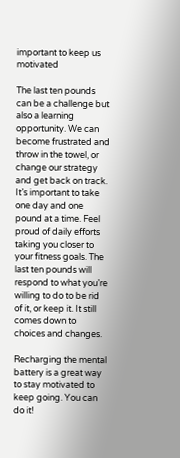important to keep us motivated

The last ten pounds can be a challenge but also a learning opportunity. We can become frustrated and throw in the towel, or change our strategy and get back on track. It’s important to take one day and one pound at a time. Feel proud of daily efforts taking you closer to your fitness goals. The last ten pounds will respond to what you’re willing to do to be rid of it, or keep it. It still comes down to choices and changes.

Recharging the mental battery is a great way to stay motivated to keep going. You can do it!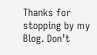Thanks for stopping by my Blog. Don’t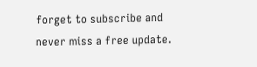forget to subscribe and never miss a free update.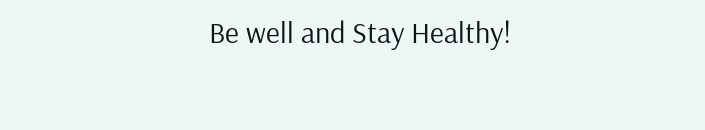Be well and Stay Healthy!